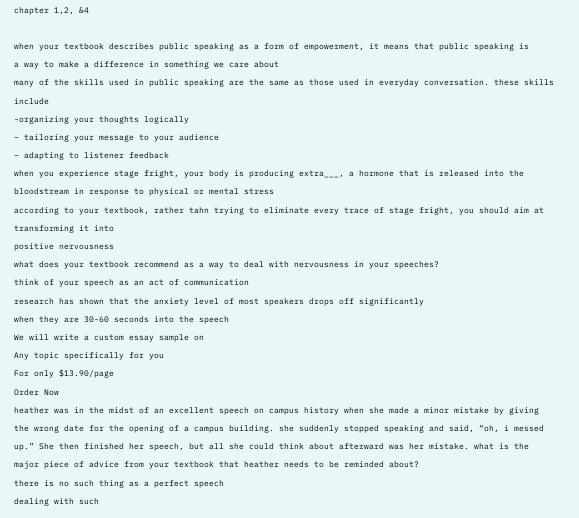chapter 1,2, &4

when your textbook describes public speaking as a form of empowerment, it means that public speaking is
a way to make a difference in something we care about
many of the skills used in public speaking are the same as those used in everyday conversation. these skills include
-organizing your thoughts logically
– tailoring your message to your audience
– adapting to listener feedback
when you experience stage fright, your body is producing extra___, a hormone that is released into the bloodstream in response to physical or mental stress
according to your textbook, rather tahn trying to eliminate every trace of stage fright, you should aim at transforming it into
positive nervousness
what does your textbook recommend as a way to deal with nervousness in your speeches?
think of your speech as an act of communication
research has shown that the anxiety level of most speakers drops off significantly
when they are 30-60 seconds into the speech
We will write a custom essay sample on
Any topic specifically for you
For only $13.90/page
Order Now
heather was in the midst of an excellent speech on campus history when she made a minor mistake by giving the wrong date for the opening of a campus building. she suddenly stopped speaking and said, “oh, i messed up.” She then finished her speech, but all she could think about afterward was her mistake. what is the major piece of advice from your textbook that heather needs to be reminded about?
there is no such thing as a perfect speech
dealing with such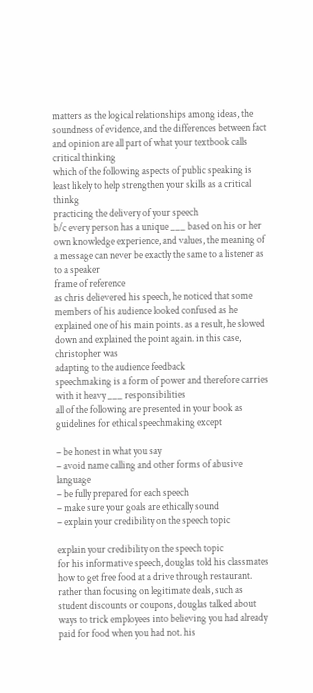matters as the logical relationships among ideas, the soundness of evidence, and the differences between fact and opinion are all part of what your textbook calls
critical thinking
which of the following aspects of public speaking is least likely to help strengthen your skills as a critical thinkg
practicing the delivery of your speech
b/c every person has a unique ___ based on his or her own knowledge experience, and values, the meaning of a message can never be exactly the same to a listener as to a speaker
frame of reference
as chris delievered his speech, he noticed that some members of his audience looked confused as he explained one of his main points. as a result, he slowed down and explained the point again. in this case, christopher was
adapting to the audience feedback
speechmaking is a form of power and therefore carries with it heavy ___ responsibilities
all of the following are presented in your book as guidelines for ethical speechmaking except

– be honest in what you say
– avoid name calling and other forms of abusive language
– be fully prepared for each speech
– make sure your goals are ethically sound
– explain your credibility on the speech topic

explain your credibility on the speech topic
for his informative speech, douglas told his classmates how to get free food at a drive through restaurant. rather than focusing on legitimate deals, such as student discounts or coupons, douglas talked about ways to trick employees into believing you had already paid for food when you had not. his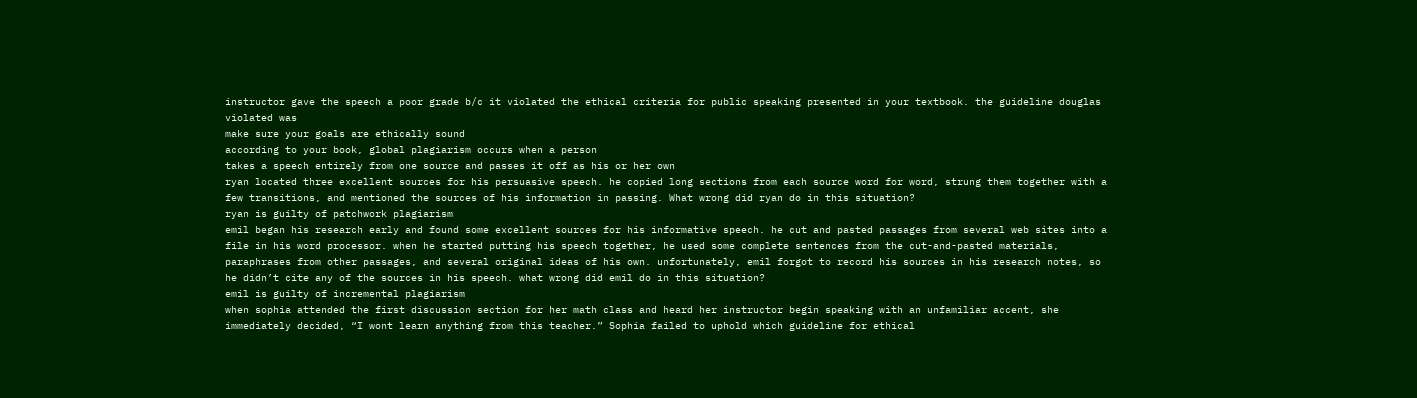instructor gave the speech a poor grade b/c it violated the ethical criteria for public speaking presented in your textbook. the guideline douglas violated was
make sure your goals are ethically sound
according to your book, global plagiarism occurs when a person
takes a speech entirely from one source and passes it off as his or her own
ryan located three excellent sources for his persuasive speech. he copied long sections from each source word for word, strung them together with a few transitions, and mentioned the sources of his information in passing. What wrong did ryan do in this situation?
ryan is guilty of patchwork plagiarism
emil began his research early and found some excellent sources for his informative speech. he cut and pasted passages from several web sites into a file in his word processor. when he started putting his speech together, he used some complete sentences from the cut-and-pasted materials, paraphrases from other passages, and several original ideas of his own. unfortunately, emil forgot to record his sources in his research notes, so he didn’t cite any of the sources in his speech. what wrong did emil do in this situation?
emil is guilty of incremental plagiarism
when sophia attended the first discussion section for her math class and heard her instructor begin speaking with an unfamiliar accent, she immediately decided, “I wont learn anything from this teacher.” Sophia failed to uphold which guideline for ethical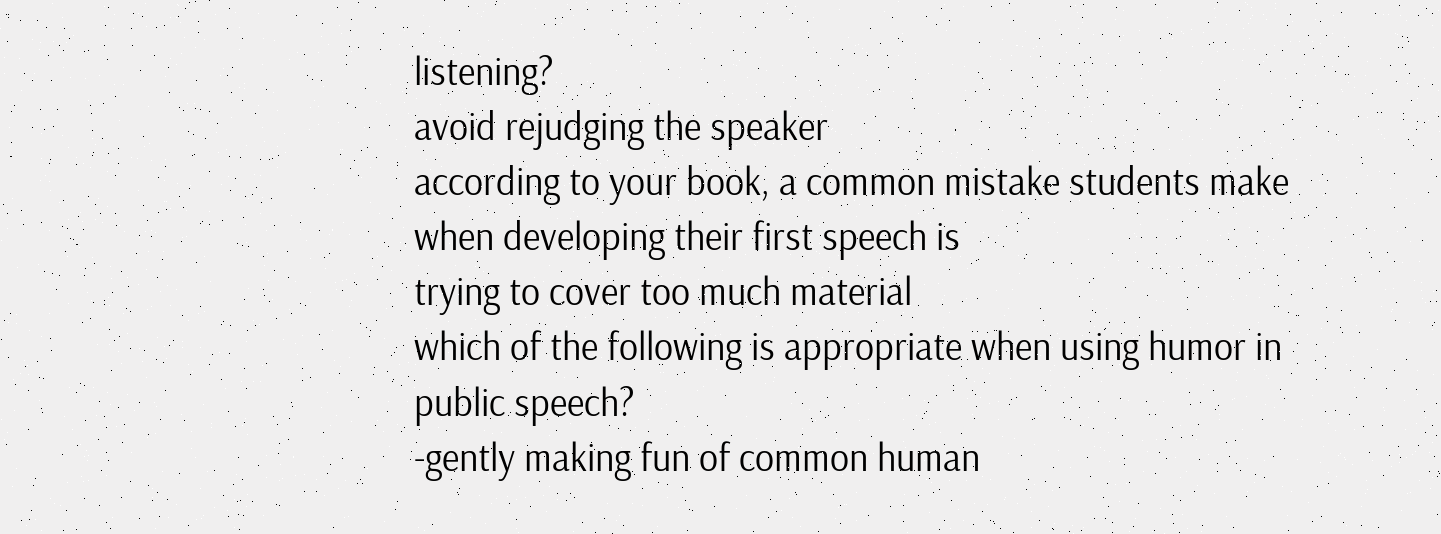listening?
avoid rejudging the speaker
according to your book, a common mistake students make when developing their first speech is
trying to cover too much material
which of the following is appropriate when using humor in public speech?
-gently making fun of common human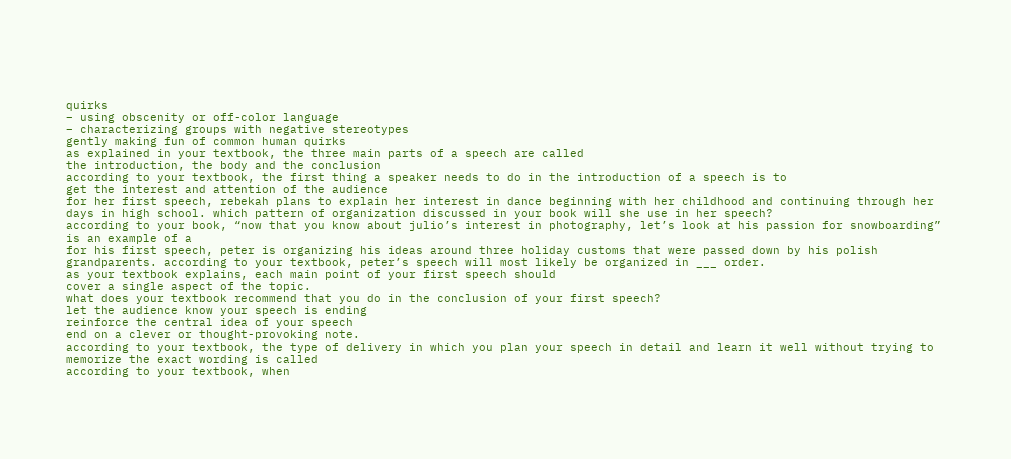quirks
– using obscenity or off-color language
– characterizing groups with negative stereotypes
gently making fun of common human quirks
as explained in your textbook, the three main parts of a speech are called
the introduction, the body and the conclusion
according to your textbook, the first thing a speaker needs to do in the introduction of a speech is to
get the interest and attention of the audience
for her first speech, rebekah plans to explain her interest in dance beginning with her childhood and continuing through her days in high school. which pattern of organization discussed in your book will she use in her speech?
according to your book, “now that you know about julio’s interest in photography, let’s look at his passion for snowboarding” is an example of a
for his first speech, peter is organizing his ideas around three holiday customs that were passed down by his polish grandparents. according to your textbook, peter’s speech will most likely be organized in ___ order.
as your textbook explains, each main point of your first speech should
cover a single aspect of the topic.
what does your textbook recommend that you do in the conclusion of your first speech?
let the audience know your speech is ending
reinforce the central idea of your speech
end on a clever or thought-provoking note.
according to your textbook, the type of delivery in which you plan your speech in detail and learn it well without trying to memorize the exact wording is called
according to your textbook, when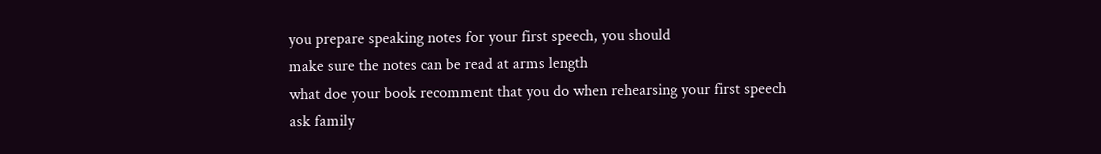you prepare speaking notes for your first speech, you should
make sure the notes can be read at arms length
what doe your book recomment that you do when rehearsing your first speech
ask family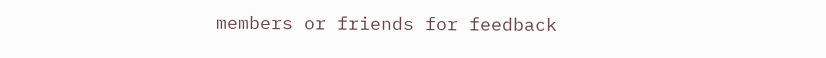members or friends for feedback